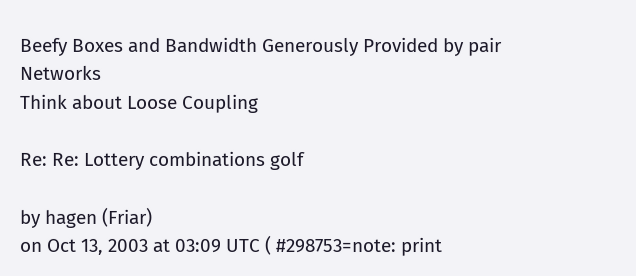Beefy Boxes and Bandwidth Generously Provided by pair Networks
Think about Loose Coupling

Re: Re: Lottery combinations golf

by hagen (Friar)
on Oct 13, 2003 at 03:09 UTC ( #298753=note: print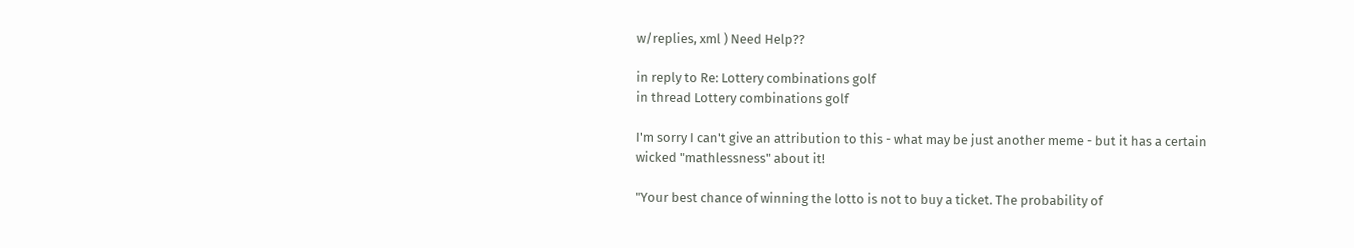w/replies, xml ) Need Help??

in reply to Re: Lottery combinations golf
in thread Lottery combinations golf

I'm sorry I can't give an attribution to this - what may be just another meme - but it has a certain wicked "mathlessness" about it!

"Your best chance of winning the lotto is not to buy a ticket. The probability of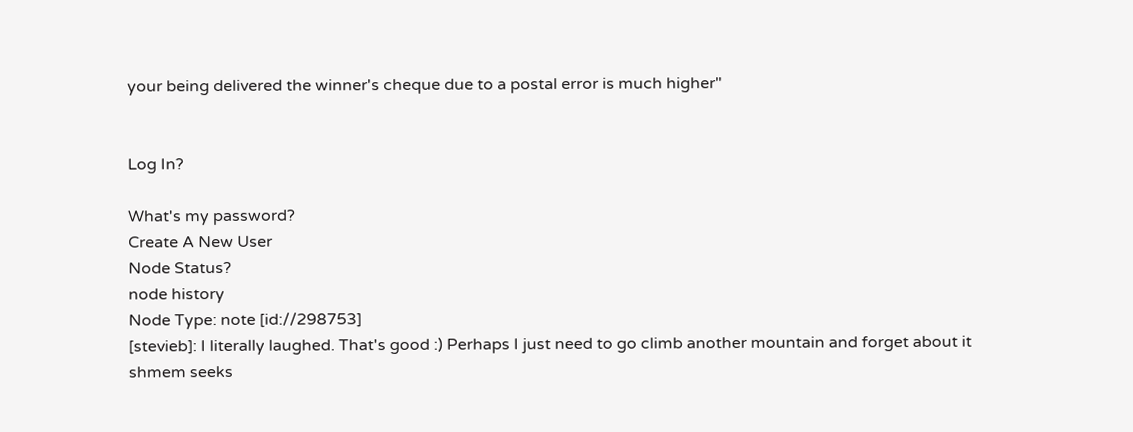your being delivered the winner's cheque due to a postal error is much higher"


Log In?

What's my password?
Create A New User
Node Status?
node history
Node Type: note [id://298753]
[stevieb]: I literally laughed. That's good :) Perhaps I just need to go climb another mountain and forget about it
shmem seeks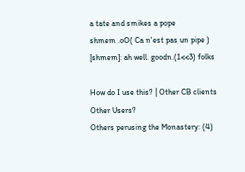a tate and smikes a pope
shmem .oO( Ca n'est pas un pipe )
[shmem]: ah well. goodn.(1<<3) folks

How do I use this? | Other CB clients
Other Users?
Others perusing the Monastery: (4)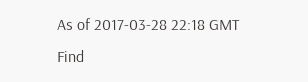As of 2017-03-28 22:18 GMT
Find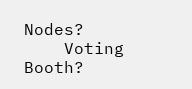Nodes?
    Voting Booth?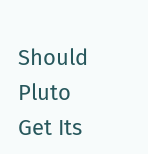Should Pluto Get Its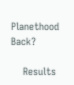Planethood Back?

    Results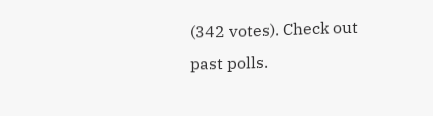(342 votes). Check out past polls.